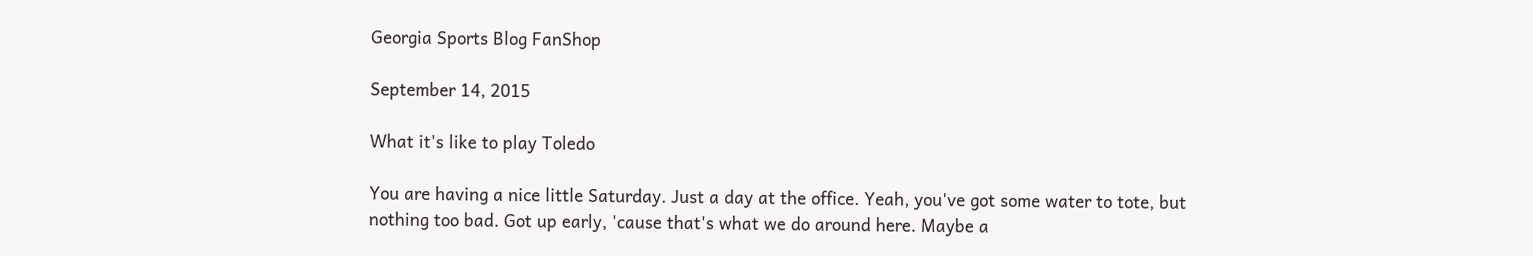Georgia Sports Blog FanShop

September 14, 2015

What it's like to play Toledo

You are having a nice little Saturday. Just a day at the office. Yeah, you've got some water to tote, but nothing too bad. Got up early, 'cause that's what we do around here. Maybe a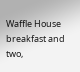Waffle House breakfast and two,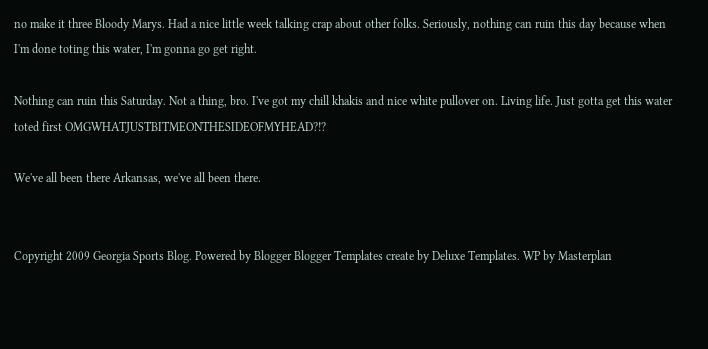no make it three Bloody Marys. Had a nice little week talking crap about other folks. Seriously, nothing can ruin this day because when I'm done toting this water, I'm gonna go get right.

Nothing can ruin this Saturday. Not a thing, bro. I've got my chill khakis and nice white pullover on. Living life. Just gotta get this water toted first OMGWHATJUSTBITMEONTHESIDEOFMYHEAD?!?

We've all been there Arkansas, we've all been there.


Copyright 2009 Georgia Sports Blog. Powered by Blogger Blogger Templates create by Deluxe Templates. WP by Masterplan